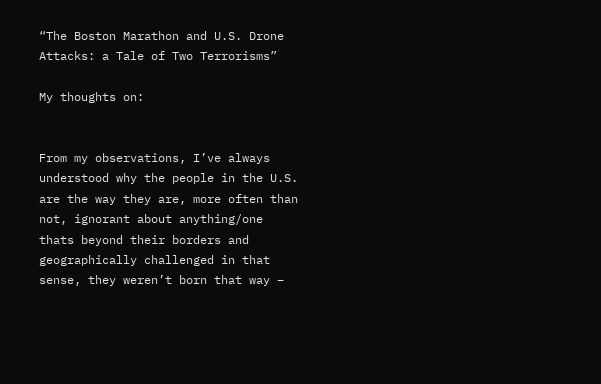“The Boston Marathon and U.S. Drone Attacks: a Tale of Two Terrorisms”

My thoughts on:


From my observations, I’ve always understood why the people in the U.S. are the way they are, more often than not, ignorant about anything/one thats beyond their borders and geographically challenged in that sense, they weren’t born that way –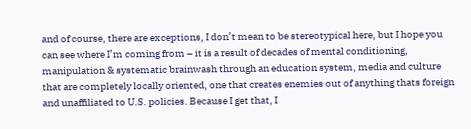and of course, there are exceptions, I don’t mean to be stereotypical here, but I hope you can see where I’m coming from – it is a result of decades of mental conditioning, manipulation & systematic brainwash through an education system, media and culture that are completely locally oriented, one that creates enemies out of anything thats foreign and unaffiliated to U.S. policies. Because I get that, I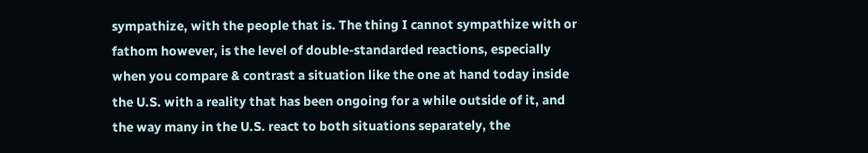sympathize, with the people that is. The thing I cannot sympathize with or fathom however, is the level of double-standarded reactions, especially when you compare & contrast a situation like the one at hand today inside the U.S. with a reality that has been ongoing for a while outside of it, and the way many in the U.S. react to both situations separately, the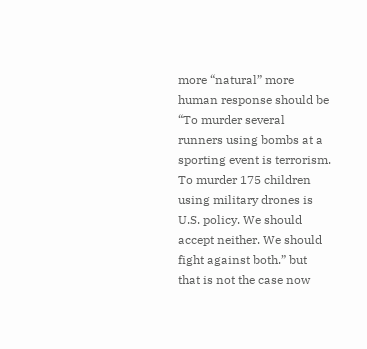more “natural” more human response should be “To murder several runners using bombs at a sporting event is terrorism. To murder 175 children using military drones is U.S. policy. We should accept neither. We should fight against both.” but that is not the case now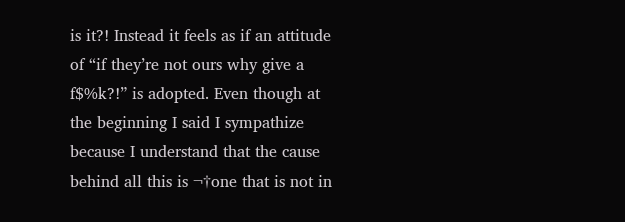is it?! Instead it feels as if an attitude of “if they’re not ours why give a f$%k?!” is adopted. Even though at the beginning I said I sympathize because I understand that the cause behind all this is ¬†one that is not in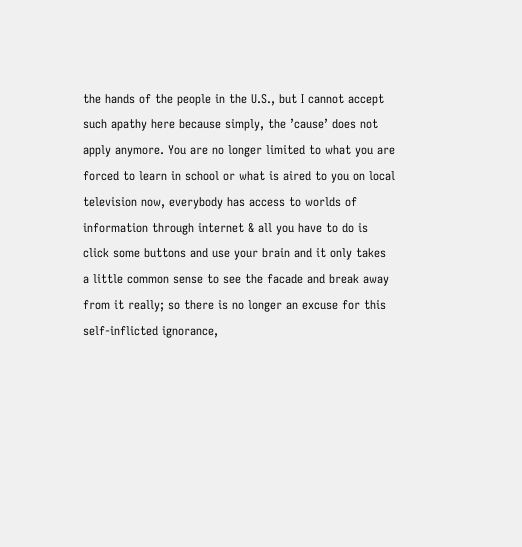the hands of the people in the U.S., but I cannot accept such apathy here because simply, the ’cause’ does not apply anymore. You are no longer limited to what you are forced to learn in school or what is aired to you on local television now, everybody has access to worlds of information through internet & all you have to do is click some buttons and use your brain and it only takes a little common sense to see the facade and break away from it really; so there is no longer an excuse for this self-inflicted ignorance,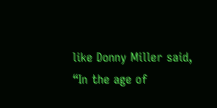like Donny Miller said, “In the age of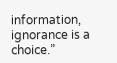information, ignorance is a choice.”